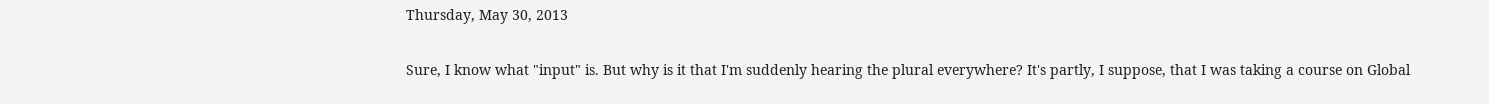Thursday, May 30, 2013


Sure, I know what "input" is. But why is it that I'm suddenly hearing the plural everywhere? It's partly, I suppose, that I was taking a course on Global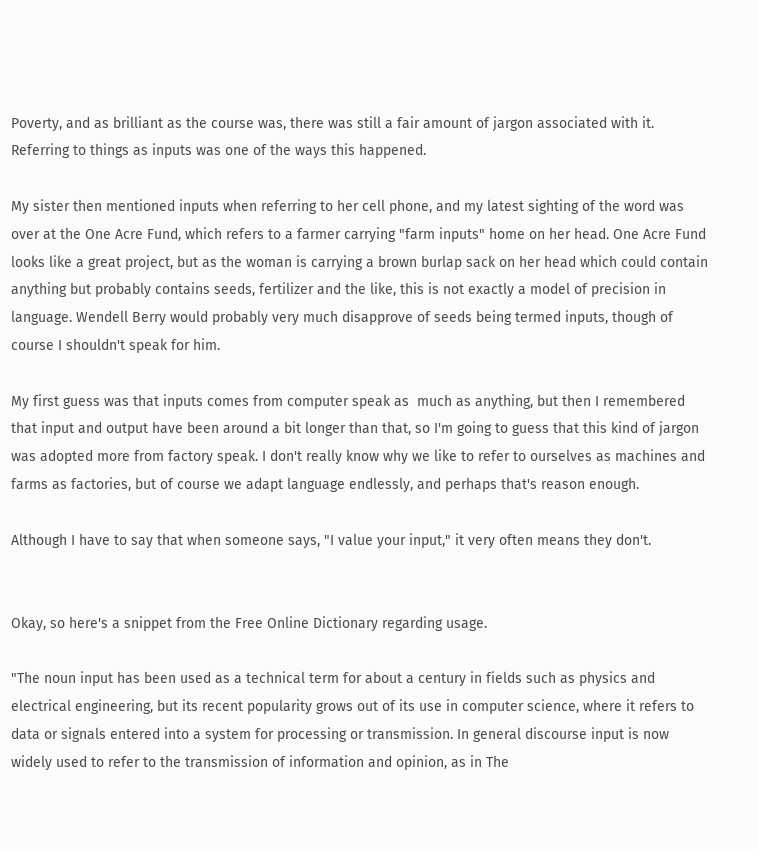Poverty, and as brilliant as the course was, there was still a fair amount of jargon associated with it. Referring to things as inputs was one of the ways this happened.

My sister then mentioned inputs when referring to her cell phone, and my latest sighting of the word was over at the One Acre Fund, which refers to a farmer carrying "farm inputs" home on her head. One Acre Fund looks like a great project, but as the woman is carrying a brown burlap sack on her head which could contain anything but probably contains seeds, fertilizer and the like, this is not exactly a model of precision in language. Wendell Berry would probably very much disapprove of seeds being termed inputs, though of course I shouldn't speak for him.

My first guess was that inputs comes from computer speak as  much as anything, but then I remembered that input and output have been around a bit longer than that, so I'm going to guess that this kind of jargon was adopted more from factory speak. I don't really know why we like to refer to ourselves as machines and farms as factories, but of course we adapt language endlessly, and perhaps that's reason enough.

Although I have to say that when someone says, "I value your input," it very often means they don't.


Okay, so here's a snippet from the Free Online Dictionary regarding usage.

"The noun input has been used as a technical term for about a century in fields such as physics and electrical engineering, but its recent popularity grows out of its use in computer science, where it refers to data or signals entered into a system for processing or transmission. In general discourse input is now widely used to refer to the transmission of information and opinion, as in The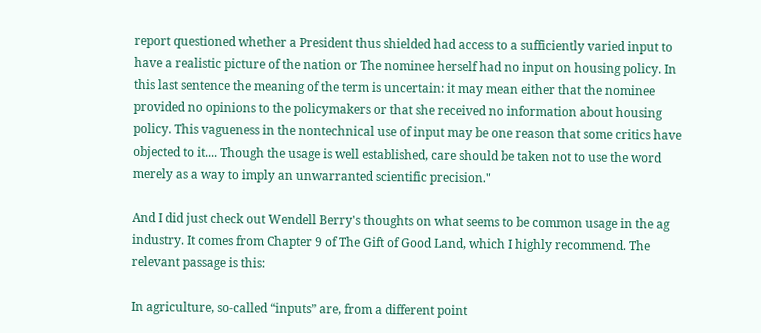report questioned whether a President thus shielded had access to a sufficiently varied input to have a realistic picture of the nation or The nominee herself had no input on housing policy. In this last sentence the meaning of the term is uncertain: it may mean either that the nominee provided no opinions to the policymakers or that she received no information about housing policy. This vagueness in the nontechnical use of input may be one reason that some critics have objected to it.... Though the usage is well established, care should be taken not to use the word merely as a way to imply an unwarranted scientific precision."

And I did just check out Wendell Berry's thoughts on what seems to be common usage in the ag industry. It comes from Chapter 9 of The Gift of Good Land, which I highly recommend. The relevant passage is this:

In agriculture, so-called “inputs” are, from a different point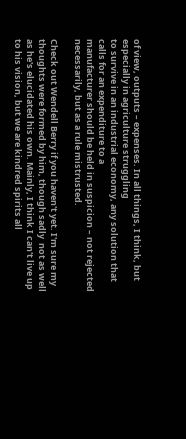of view, outputs – expenses. In all things, I think, but especially in agriculture struggling
to survive in an industrial economy, any solution that calls for an expenditure to a
manufacturer should be held in suspicion – not rejected necessarily, but as a rule mistrusted.

Check out Wendell Berry if you haven't yet. I'm sure my thoughts were formed by him, though sadly  not as well  as he's elucidated his own. Mainly, I think I can't live up to his vision, but we are kindred spirits all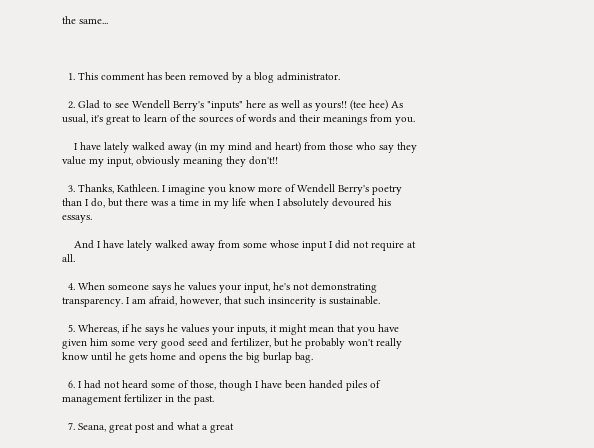the same...



  1. This comment has been removed by a blog administrator.

  2. Glad to see Wendell Berry's "inputs" here as well as yours!! (tee hee) As usual, it's great to learn of the sources of words and their meanings from you.

    I have lately walked away (in my mind and heart) from those who say they value my input, obviously meaning they don't!!

  3. Thanks, Kathleen. I imagine you know more of Wendell Berry's poetry than I do, but there was a time in my life when I absolutely devoured his essays.

    And I have lately walked away from some whose input I did not require at all.

  4. When someone says he values your input, he's not demonstrating transparency. I am afraid, however, that such insincerity is sustainable.

  5. Whereas, if he says he values your inputs, it might mean that you have given him some very good seed and fertilizer, but he probably won't really know until he gets home and opens the big burlap bag.

  6. I had not heard some of those, though I have been handed piles of management fertilizer in the past.

  7. Seana, great post and what a great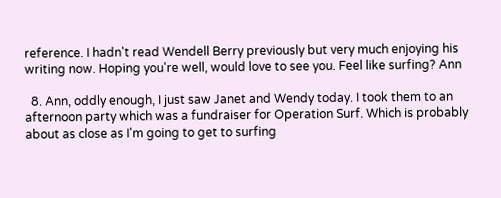reference. I hadn't read Wendell Berry previously but very much enjoying his writing now. Hoping you're well, would love to see you. Feel like surfing? Ann

  8. Ann, oddly enough, I just saw Janet and Wendy today. I took them to an afternoon party which was a fundraiser for Operation Surf. Which is probably about as close as I'm going to get to surfing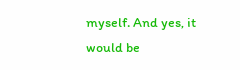myself. And yes, it would be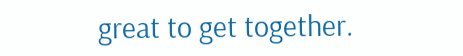great to get together.